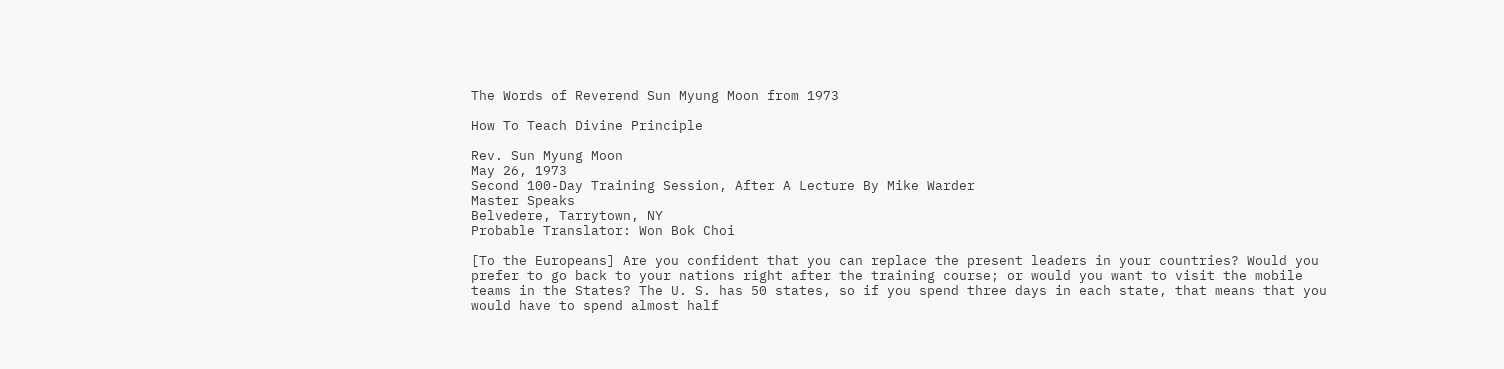The Words of Reverend Sun Myung Moon from 1973

How To Teach Divine Principle

Rev. Sun Myung Moon
May 26, 1973
Second 100-Day Training Session, After A Lecture By Mike Warder
Master Speaks
Belvedere, Tarrytown, NY
Probable Translator: Won Bok Choi

[To the Europeans] Are you confident that you can replace the present leaders in your countries? Would you prefer to go back to your nations right after the training course; or would you want to visit the mobile teams in the States? The U. S. has 50 states, so if you spend three days in each state, that means that you would have to spend almost half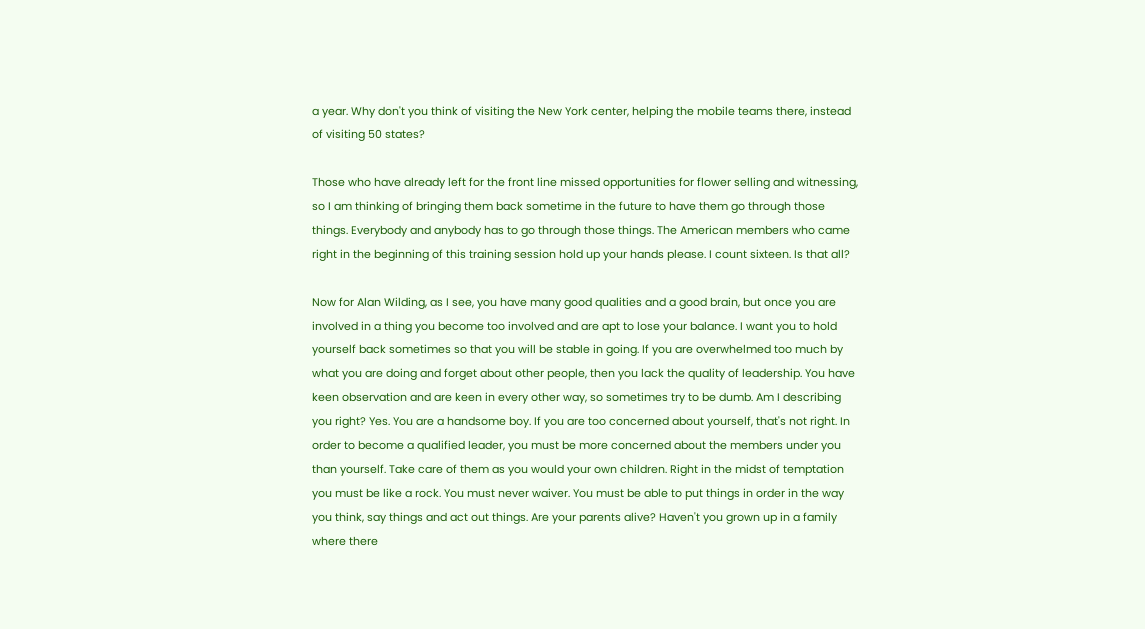a year. Why don't you think of visiting the New York center, helping the mobile teams there, instead of visiting 50 states?

Those who have already left for the front line missed opportunities for flower selling and witnessing, so I am thinking of bringing them back sometime in the future to have them go through those things. Everybody and anybody has to go through those things. The American members who came right in the beginning of this training session hold up your hands please. I count sixteen. Is that all?

Now for Alan Wilding, as I see, you have many good qualities and a good brain, but once you are involved in a thing you become too involved and are apt to lose your balance. I want you to hold yourself back sometimes so that you will be stable in going. If you are overwhelmed too much by what you are doing and forget about other people, then you lack the quality of leadership. You have keen observation and are keen in every other way, so sometimes try to be dumb. Am I describing you right? Yes. You are a handsome boy. If you are too concerned about yourself, that's not right. In order to become a qualified leader, you must be more concerned about the members under you than yourself. Take care of them as you would your own children. Right in the midst of temptation you must be like a rock. You must never waiver. You must be able to put things in order in the way you think, say things and act out things. Are your parents alive? Haven't you grown up in a family where there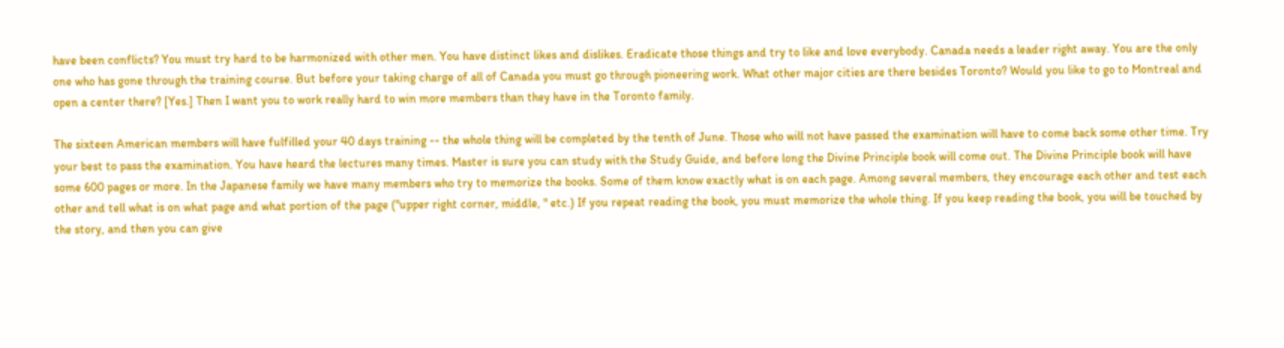have been conflicts? You must try hard to be harmonized with other men. You have distinct likes and dislikes. Eradicate those things and try to like and love everybody. Canada needs a leader right away. You are the only one who has gone through the training course. But before your taking charge of all of Canada you must go through pioneering work. What other major cities are there besides Toronto? Would you like to go to Montreal and open a center there? [Yes.] Then I want you to work really hard to win more members than they have in the Toronto family.

The sixteen American members will have fulfilled your 40 days training -- the whole thing will be completed by the tenth of June. Those who will not have passed the examination will have to come back some other time. Try your best to pass the examination. You have heard the lectures many times. Master is sure you can study with the Study Guide, and before long the Divine Principle book will come out. The Divine Principle book will have some 600 pages or more. In the Japanese family we have many members who try to memorize the books. Some of them know exactly what is on each page. Among several members, they encourage each other and test each other and tell what is on what page and what portion of the page ("upper right corner, middle, " etc.) If you repeat reading the book, you must memorize the whole thing. If you keep reading the book, you will be touched by the story, and then you can give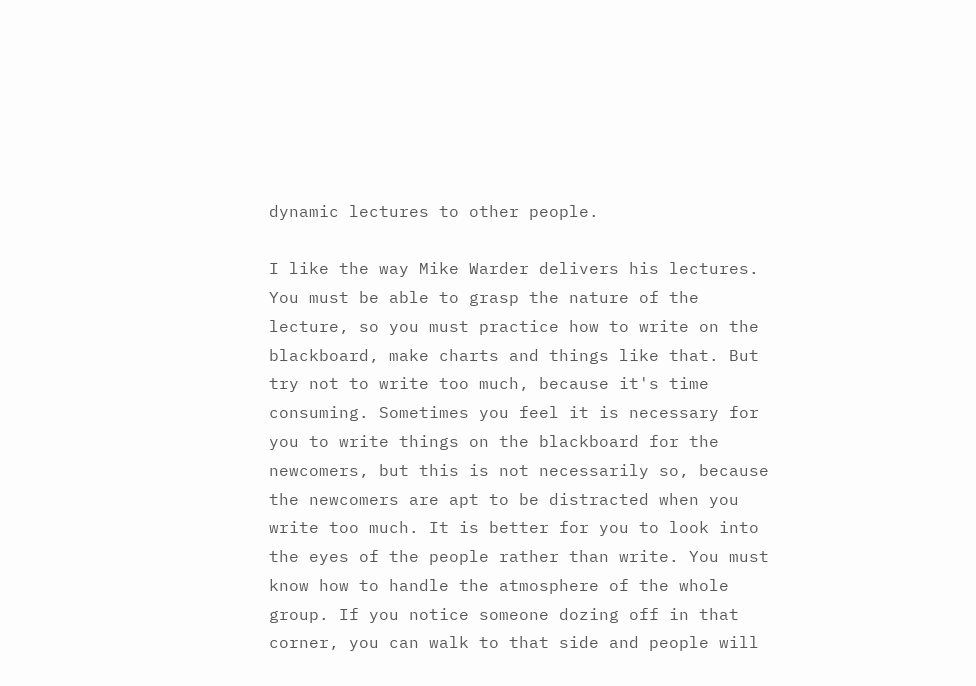dynamic lectures to other people.

I like the way Mike Warder delivers his lectures. You must be able to grasp the nature of the lecture, so you must practice how to write on the blackboard, make charts and things like that. But try not to write too much, because it's time consuming. Sometimes you feel it is necessary for you to write things on the blackboard for the newcomers, but this is not necessarily so, because the newcomers are apt to be distracted when you write too much. It is better for you to look into the eyes of the people rather than write. You must know how to handle the atmosphere of the whole group. If you notice someone dozing off in that corner, you can walk to that side and people will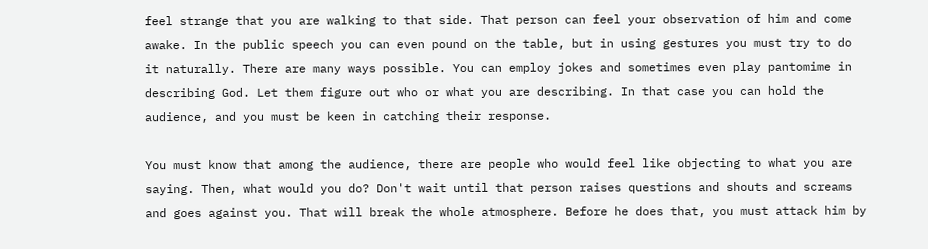feel strange that you are walking to that side. That person can feel your observation of him and come awake. In the public speech you can even pound on the table, but in using gestures you must try to do it naturally. There are many ways possible. You can employ jokes and sometimes even play pantomime in describing God. Let them figure out who or what you are describing. In that case you can hold the audience, and you must be keen in catching their response.

You must know that among the audience, there are people who would feel like objecting to what you are saying. Then, what would you do? Don't wait until that person raises questions and shouts and screams and goes against you. That will break the whole atmosphere. Before he does that, you must attack him by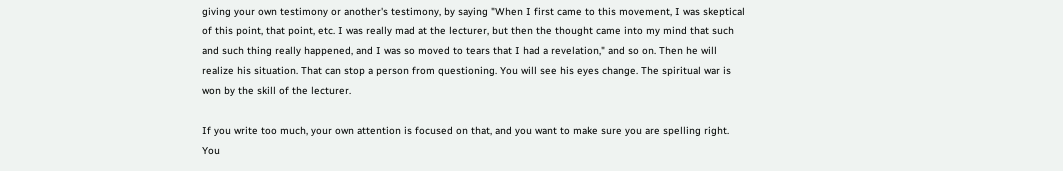giving your own testimony or another's testimony, by saying "When I first came to this movement, I was skeptical of this point, that point, etc. I was really mad at the lecturer, but then the thought came into my mind that such and such thing really happened, and I was so moved to tears that I had a revelation," and so on. Then he will realize his situation. That can stop a person from questioning. You will see his eyes change. The spiritual war is won by the skill of the lecturer.

If you write too much, your own attention is focused on that, and you want to make sure you are spelling right. You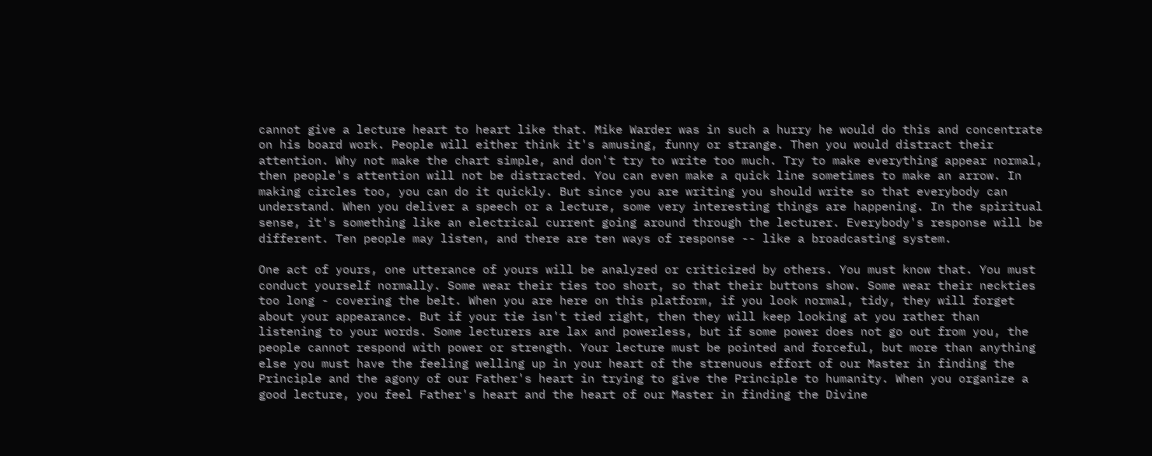cannot give a lecture heart to heart like that. Mike Warder was in such a hurry he would do this and concentrate on his board work. People will either think it's amusing, funny or strange. Then you would distract their attention. Why not make the chart simple, and don't try to write too much. Try to make everything appear normal, then people's attention will not be distracted. You can even make a quick line sometimes to make an arrow. In making circles too, you can do it quickly. But since you are writing you should write so that everybody can understand. When you deliver a speech or a lecture, some very interesting things are happening. In the spiritual sense, it's something like an electrical current going around through the lecturer. Everybody's response will be different. Ten people may listen, and there are ten ways of response -- like a broadcasting system.

One act of yours, one utterance of yours will be analyzed or criticized by others. You must know that. You must conduct yourself normally. Some wear their ties too short, so that their buttons show. Some wear their neckties too long - covering the belt. When you are here on this platform, if you look normal, tidy, they will forget about your appearance. But if your tie isn't tied right, then they will keep looking at you rather than listening to your words. Some lecturers are lax and powerless, but if some power does not go out from you, the people cannot respond with power or strength. Your lecture must be pointed and forceful, but more than anything else you must have the feeling welling up in your heart of the strenuous effort of our Master in finding the Principle and the agony of our Father's heart in trying to give the Principle to humanity. When you organize a good lecture, you feel Father's heart and the heart of our Master in finding the Divine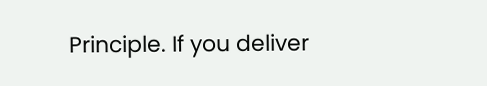Principle. If you deliver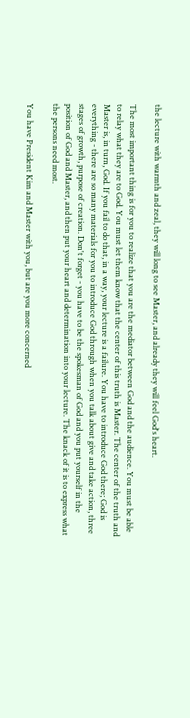the lecture with warmth and zeal, they will long to see Master, and already they will feel God's heart.

The most important thing is for you to realize that you are the mediator between God and the audience. You must be able to relay what they are to God. You must let them know that the center of this truth is Master. The center of the truth and Master is, in turn, God. If you fail to do that, in a way, your lecture is a failure. You have to introduce God there; God is everything - there are so many materials for you to introduce God through when you talk about give and take action, three stages of growth, purpose of creation. Don't forget - you have to be the spokesman of God and you put yourself in the position of God and Master, and then put your heart and determination into your lecture. The knack of it is to express what the persons need most.

You have President Kim and Master with you, but are you more concerned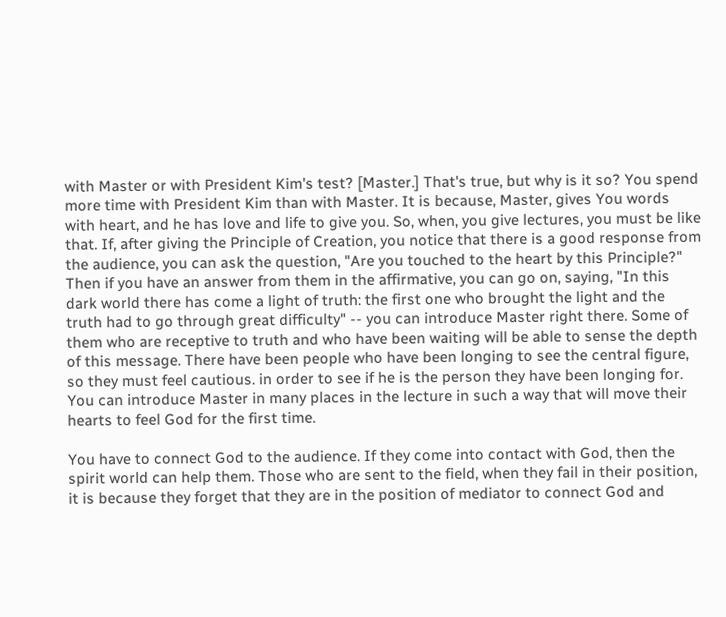with Master or with President Kim's test? [Master.] That's true, but why is it so? You spend more time with President Kim than with Master. It is because, Master, gives You words with heart, and he has love and life to give you. So, when, you give lectures, you must be like that. If, after giving the Principle of Creation, you notice that there is a good response from the audience, you can ask the question, "Are you touched to the heart by this Principle?" Then if you have an answer from them in the affirmative, you can go on, saying, "In this dark world there has come a light of truth: the first one who brought the light and the truth had to go through great difficulty" -- you can introduce Master right there. Some of them who are receptive to truth and who have been waiting will be able to sense the depth of this message. There have been people who have been longing to see the central figure, so they must feel cautious. in order to see if he is the person they have been longing for. You can introduce Master in many places in the lecture in such a way that will move their hearts to feel God for the first time.

You have to connect God to the audience. If they come into contact with God, then the spirit world can help them. Those who are sent to the field, when they fail in their position, it is because they forget that they are in the position of mediator to connect God and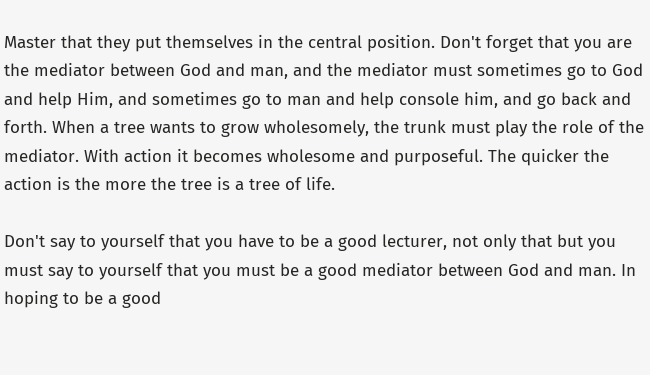Master that they put themselves in the central position. Don't forget that you are the mediator between God and man, and the mediator must sometimes go to God and help Him, and sometimes go to man and help console him, and go back and forth. When a tree wants to grow wholesomely, the trunk must play the role of the mediator. With action it becomes wholesome and purposeful. The quicker the action is the more the tree is a tree of life.

Don't say to yourself that you have to be a good lecturer, not only that but you must say to yourself that you must be a good mediator between God and man. In hoping to be a good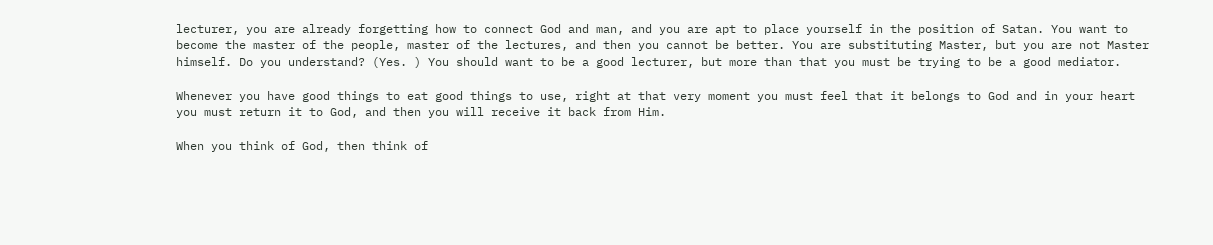lecturer, you are already forgetting how to connect God and man, and you are apt to place yourself in the position of Satan. You want to become the master of the people, master of the lectures, and then you cannot be better. You are substituting Master, but you are not Master himself. Do you understand? (Yes. ) You should want to be a good lecturer, but more than that you must be trying to be a good mediator.

Whenever you have good things to eat good things to use, right at that very moment you must feel that it belongs to God and in your heart you must return it to God, and then you will receive it back from Him.

When you think of God, then think of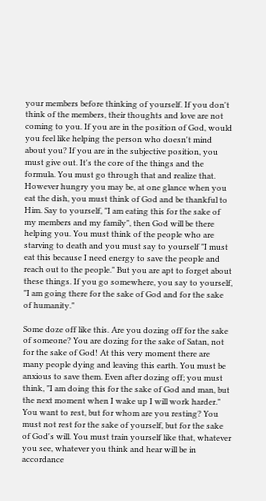your members before thinking of yourself. If you don't think of the members, their thoughts and love are not coming to you. If you are in the position of God, would you feel like helping the person who doesn't mind about you? If you are in the subjective position, you must give out. It's the core of the things and the formula. You must go through that and realize that. However hungry you may be, at one glance when you eat the dish, you must think of God and be thankful to Him. Say to yourself, "I am eating this for the sake of my members and my family", then God will be there helping you. You must think of the people who are starving to death and you must say to yourself "I must eat this because I need energy to save the people and reach out to the people." But you are apt to forget about these things. If you go somewhere, you say to yourself, "I am going there for the sake of God and for the sake of humanity."

Some doze off like this. Are you dozing off for the sake of someone? You are dozing for the sake of Satan, not for the sake of God! At this very moment there are many people dying and leaving this earth. You must be anxious to save them. Even after dozing off; you must think, "I am doing this for the sake of God and man, but the next moment when I wake up I will work harder." You want to rest, but for whom are you resting? You must not rest for the sake of yourself, but for the sake of God's will. You must train yourself like that, whatever you see, whatever you think and hear will be in accordance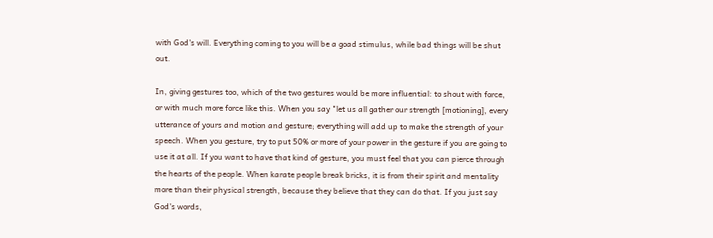with God's will. Everything coming to you will be a goad stimulus, while bad things will be shut out.

In, giving gestures too, which of the two gestures would be more influential: to shout with force, or with much more force like this. When you say "let us all gather our strength [motioning], every utterance of yours and motion and gesture; everything will add up to make the strength of your speech. When you gesture, try to put 50% or more of your power in the gesture if you are going to use it at all. If you want to have that kind of gesture, you must feel that you can pierce through the hearts of the people. When karate people break bricks, it is from their spirit and mentality more than their physical strength, because they believe that they can do that. If you just say God's words,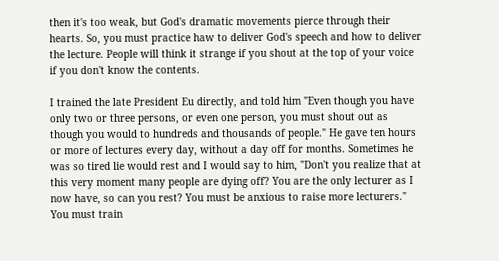then it's too weak, but God's dramatic movements pierce through their hearts. So, you must practice haw to deliver God's speech and how to deliver the lecture. People will think it strange if you shout at the top of your voice if you don't know the contents.

I trained the late President Eu directly, and told him "Even though you have only two or three persons, or even one person, you must shout out as though you would to hundreds and thousands of people." He gave ten hours or more of lectures every day, without a day off for months. Sometimes he was so tired lie would rest and I would say to him, "Don't you realize that at this very moment many people are dying off? You are the only lecturer as I now have, so can you rest? You must be anxious to raise more lecturers." You must train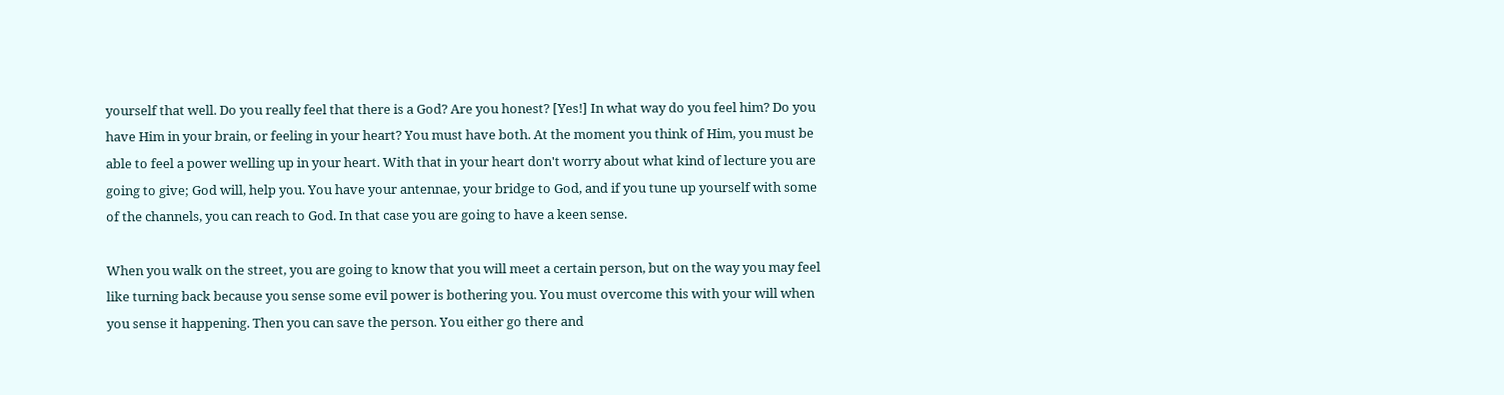yourself that well. Do you really feel that there is a God? Are you honest? [Yes!] In what way do you feel him? Do you have Him in your brain, or feeling in your heart? You must have both. At the moment you think of Him, you must be able to feel a power welling up in your heart. With that in your heart don't worry about what kind of lecture you are going to give; God will, help you. You have your antennae, your bridge to God, and if you tune up yourself with some of the channels, you can reach to God. In that case you are going to have a keen sense.

When you walk on the street, you are going to know that you will meet a certain person, but on the way you may feel like turning back because you sense some evil power is bothering you. You must overcome this with your will when you sense it happening. Then you can save the person. You either go there and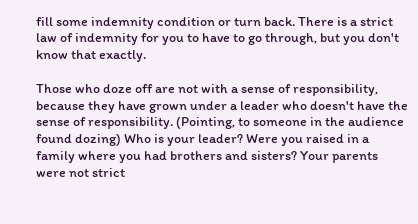fill some indemnity condition or turn back. There is a strict law of indemnity for you to have to go through, but you don't know that exactly.

Those who doze off are not with a sense of responsibility, because they have grown under a leader who doesn't have the sense of responsibility. (Pointing, to someone in the audience found dozing) Who is your leader? Were you raised in a family where you had brothers and sisters? Your parents were not strict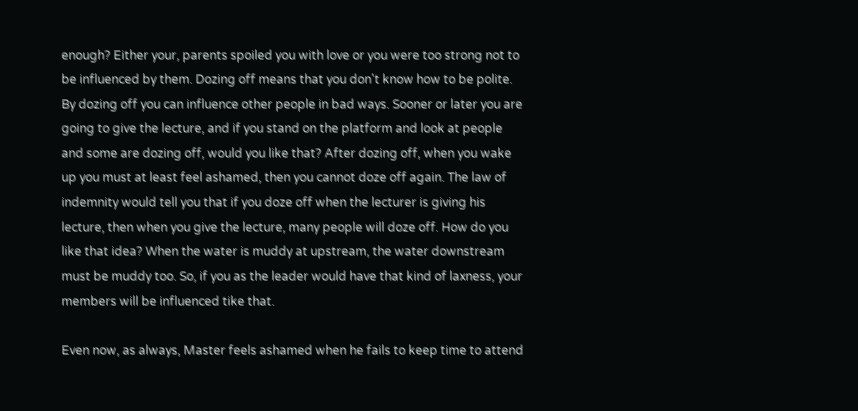enough? Either your, parents spoiled you with love or you were too strong not to be influenced by them. Dozing off means that you don't know how to be polite. By dozing off you can influence other people in bad ways. Sooner or later you are going to give the lecture, and if you stand on the platform and look at people and some are dozing off, would you like that? After dozing off, when you wake up you must at least feel ashamed, then you cannot doze off again. The law of indemnity would tell you that if you doze off when the lecturer is giving his lecture, then when you give the lecture, many people will doze off. How do you like that idea? When the water is muddy at upstream, the water downstream must be muddy too. So, if you as the leader would have that kind of laxness, your members will be influenced tike that.

Even now, as always, Master feels ashamed when he fails to keep time to attend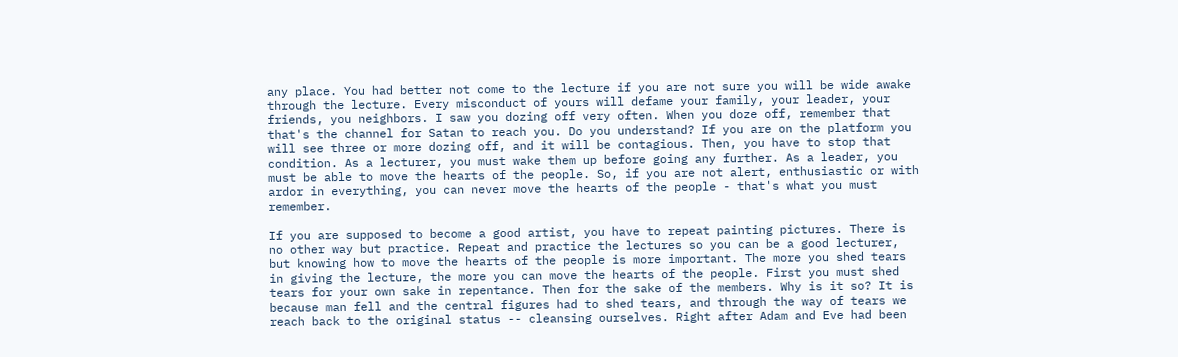any place. You had better not come to the lecture if you are not sure you will be wide awake through the lecture. Every misconduct of yours will defame your family, your leader, your friends, you neighbors. I saw you dozing off very often. When you doze off, remember that that's the channel for Satan to reach you. Do you understand? If you are on the platform you will see three or more dozing off, and it will be contagious. Then, you have to stop that condition. As a lecturer, you must wake them up before going any further. As a leader, you must be able to move the hearts of the people. So, if you are not alert, enthusiastic or with ardor in everything, you can never move the hearts of the people - that's what you must remember.

If you are supposed to become a good artist, you have to repeat painting pictures. There is no other way but practice. Repeat and practice the lectures so you can be a good lecturer, but knowing how to move the hearts of the people is more important. The more you shed tears in giving the lecture, the more you can move the hearts of the people. First you must shed tears for your own sake in repentance. Then for the sake of the members. Why is it so? It is because man fell and the central figures had to shed tears, and through the way of tears we reach back to the original status -- cleansing ourselves. Right after Adam and Eve had been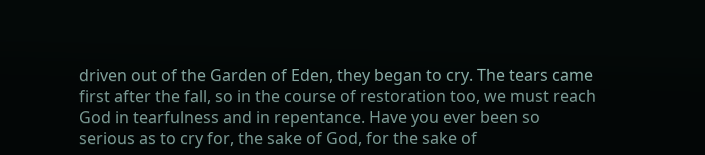driven out of the Garden of Eden, they began to cry. The tears came first after the fall, so in the course of restoration too, we must reach God in tearfulness and in repentance. Have you ever been so serious as to cry for, the sake of God, for the sake of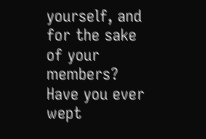yourself, and for the sake of your members? Have you ever wept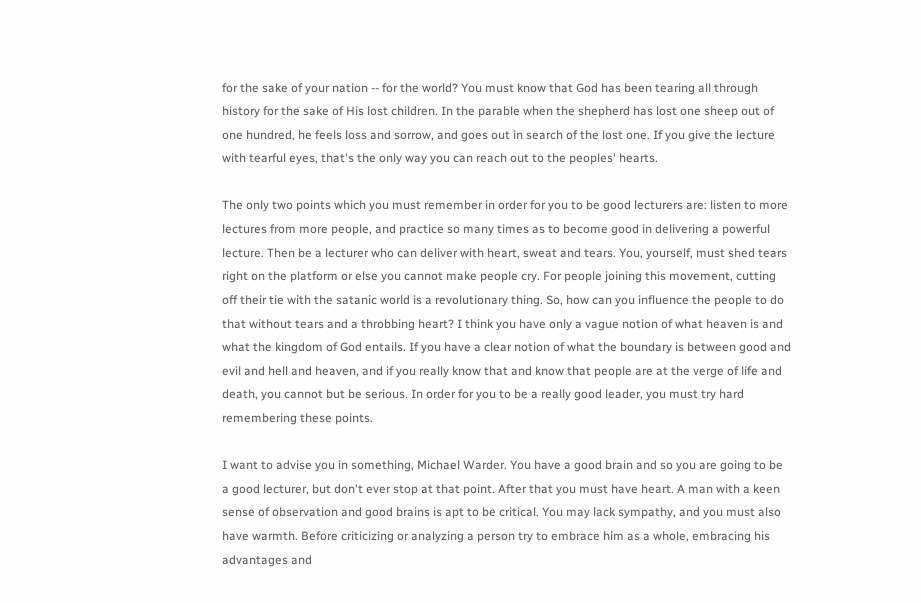for the sake of your nation -- for the world? You must know that God has been tearing all through history for the sake of His lost children. In the parable when the shepherd has lost one sheep out of one hundred, he feels loss and sorrow, and goes out in search of the lost one. If you give the lecture with tearful eyes, that's the only way you can reach out to the peoples' hearts.

The only two points which you must remember in order for you to be good lecturers are: listen to more lectures from more people, and practice so many times as to become good in delivering a powerful lecture. Then be a lecturer who can deliver with heart, sweat and tears. You, yourself, must shed tears right on the platform or else you cannot make people cry. For people joining this movement, cutting off their tie with the satanic world is a revolutionary thing. So, how can you influence the people to do that without tears and a throbbing heart? I think you have only a vague notion of what heaven is and what the kingdom of God entails. If you have a clear notion of what the boundary is between good and evil and hell and heaven, and if you really know that and know that people are at the verge of life and death, you cannot but be serious. In order for you to be a really good leader, you must try hard remembering these points.

I want to advise you in something, Michael Warder. You have a good brain and so you are going to be a good lecturer, but don't ever stop at that point. After that you must have heart. A man with a keen sense of observation and good brains is apt to be critical. You may lack sympathy, and you must also have warmth. Before criticizing or analyzing a person try to embrace him as a whole, embracing his advantages and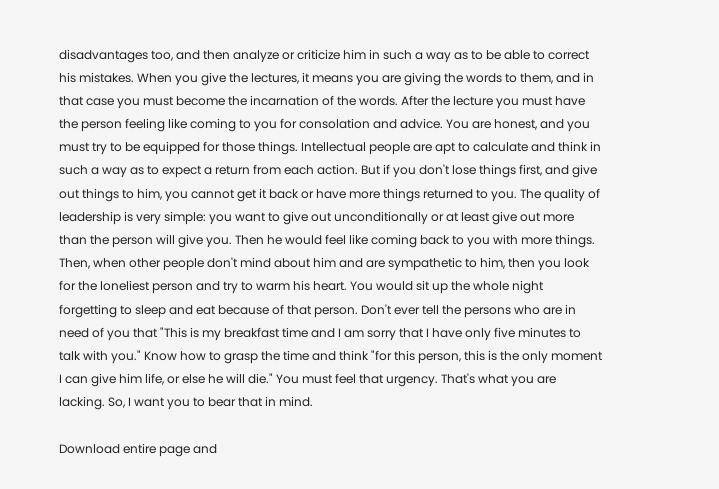disadvantages too, and then analyze or criticize him in such a way as to be able to correct his mistakes. When you give the lectures, it means you are giving the words to them, and in that case you must become the incarnation of the words. After the lecture you must have the person feeling like coming to you for consolation and advice. You are honest, and you must try to be equipped for those things. Intellectual people are apt to calculate and think in such a way as to expect a return from each action. But if you don't lose things first, and give out things to him, you cannot get it back or have more things returned to you. The quality of leadership is very simple: you want to give out unconditionally or at least give out more than the person will give you. Then he would feel like coming back to you with more things. Then, when other people don't mind about him and are sympathetic to him, then you look for the loneliest person and try to warm his heart. You would sit up the whole night forgetting to sleep and eat because of that person. Don't ever tell the persons who are in need of you that "This is my breakfast time and I am sorry that I have only five minutes to talk with you." Know how to grasp the time and think "for this person, this is the only moment I can give him life, or else he will die." You must feel that urgency. That's what you are lacking. So, I want you to bear that in mind.

Download entire page and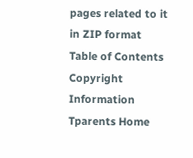pages related to it in ZIP format
Table of Contents
Copyright Information
Tparents Home